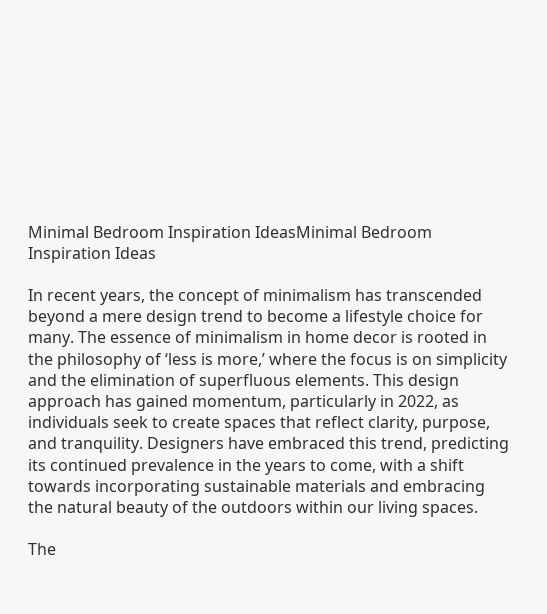Minimal Bedroom Inspiration IdeasMinimal Bedroom Inspiration Ideas

In recent years, the concept of minimalism has transcended beyond a mere design trend to become a lifestyle choice for many. The essence of minimalism in home decor is rooted in the philosophy of ‘less is more,’ where the focus is on simplicity and the elimination of superfluous elements. This design approach has gained momentum, particularly in 2022, as individuals seek to create spaces that reflect clarity, purpose, and tranquility. Designers have embraced this trend, predicting its continued prevalence in the years to come, with a shift towards incorporating sustainable materials and embracing the natural beauty of the outdoors within our living spaces.

The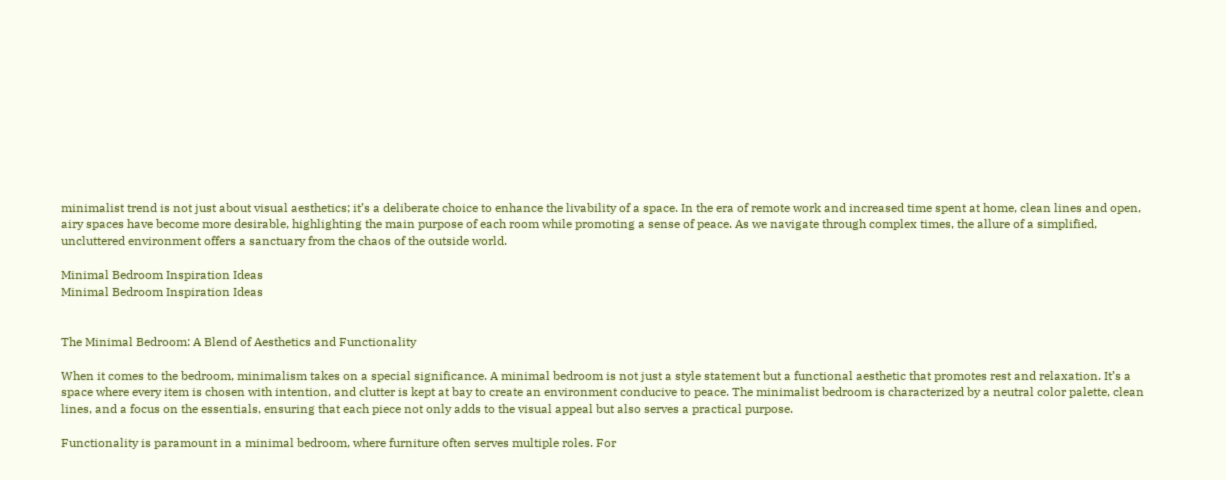minimalist trend is not just about visual aesthetics; it’s a deliberate choice to enhance the livability of a space. In the era of remote work and increased time spent at home, clean lines and open, airy spaces have become more desirable, highlighting the main purpose of each room while promoting a sense of peace. As we navigate through complex times, the allure of a simplified, uncluttered environment offers a sanctuary from the chaos of the outside world.

Minimal Bedroom Inspiration Ideas
Minimal Bedroom Inspiration Ideas


The Minimal Bedroom: A Blend of Aesthetics and Functionality

When it comes to the bedroom, minimalism takes on a special significance. A minimal bedroom is not just a style statement but a functional aesthetic that promotes rest and relaxation. It’s a space where every item is chosen with intention, and clutter is kept at bay to create an environment conducive to peace. The minimalist bedroom is characterized by a neutral color palette, clean lines, and a focus on the essentials, ensuring that each piece not only adds to the visual appeal but also serves a practical purpose.

Functionality is paramount in a minimal bedroom, where furniture often serves multiple roles. For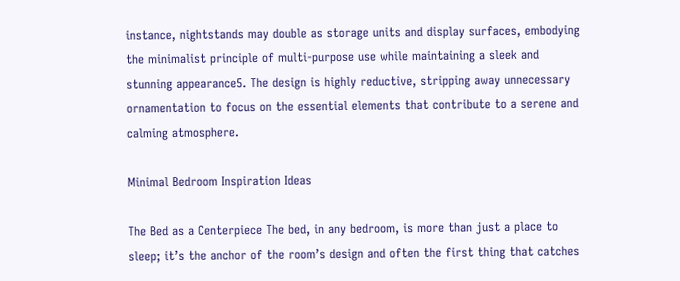instance, nightstands may double as storage units and display surfaces, embodying the minimalist principle of multi-purpose use while maintaining a sleek and stunning appearance5. The design is highly reductive, stripping away unnecessary ornamentation to focus on the essential elements that contribute to a serene and calming atmosphere.

Minimal Bedroom Inspiration Ideas

The Bed as a Centerpiece The bed, in any bedroom, is more than just a place to sleep; it’s the anchor of the room’s design and often the first thing that catches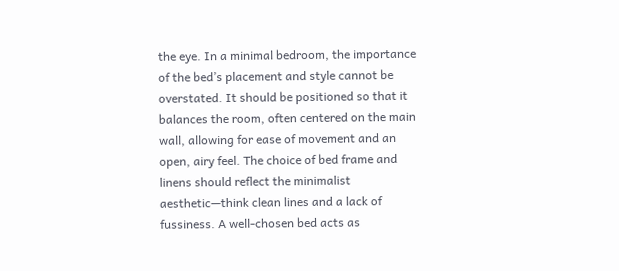the eye. In a minimal bedroom, the importance of the bed’s placement and style cannot be overstated. It should be positioned so that it balances the room, often centered on the main wall, allowing for ease of movement and an open, airy feel. The choice of bed frame and linens should reflect the minimalist aesthetic—think clean lines and a lack of fussiness. A well-chosen bed acts as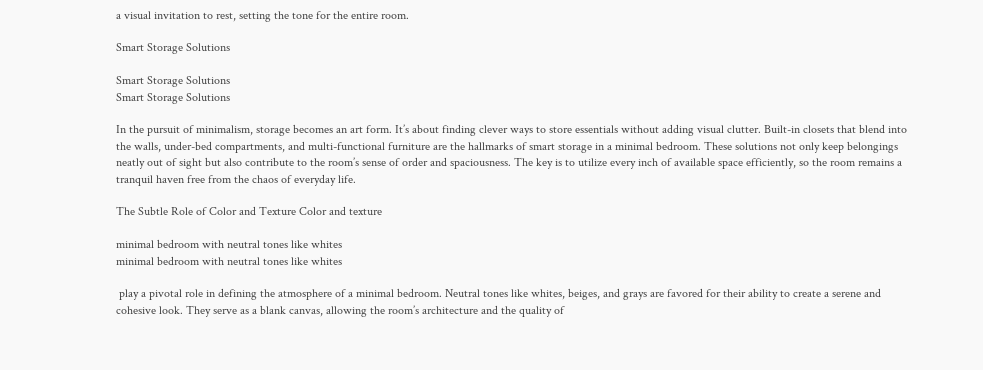a visual invitation to rest, setting the tone for the entire room.

Smart Storage Solutions

Smart Storage Solutions
Smart Storage Solutions

In the pursuit of minimalism, storage becomes an art form. It’s about finding clever ways to store essentials without adding visual clutter. Built-in closets that blend into the walls, under-bed compartments, and multi-functional furniture are the hallmarks of smart storage in a minimal bedroom. These solutions not only keep belongings neatly out of sight but also contribute to the room’s sense of order and spaciousness. The key is to utilize every inch of available space efficiently, so the room remains a tranquil haven free from the chaos of everyday life.

The Subtle Role of Color and Texture Color and texture

minimal bedroom with neutral tones like whites
minimal bedroom with neutral tones like whites

 play a pivotal role in defining the atmosphere of a minimal bedroom. Neutral tones like whites, beiges, and grays are favored for their ability to create a serene and cohesive look. They serve as a blank canvas, allowing the room’s architecture and the quality of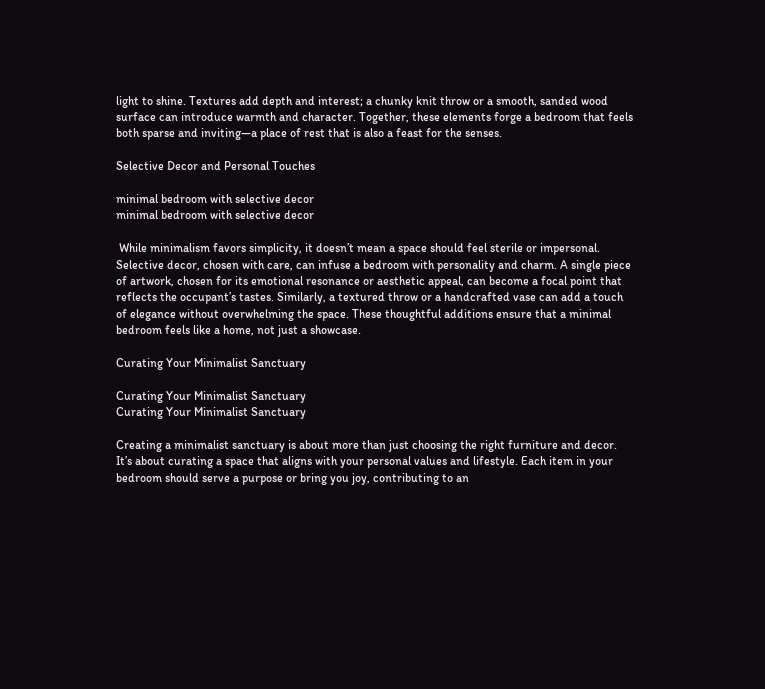light to shine. Textures add depth and interest; a chunky knit throw or a smooth, sanded wood surface can introduce warmth and character. Together, these elements forge a bedroom that feels both sparse and inviting—a place of rest that is also a feast for the senses.

Selective Decor and Personal Touches

minimal bedroom with selective decor
minimal bedroom with selective decor

 While minimalism favors simplicity, it doesn’t mean a space should feel sterile or impersonal. Selective decor, chosen with care, can infuse a bedroom with personality and charm. A single piece of artwork, chosen for its emotional resonance or aesthetic appeal, can become a focal point that reflects the occupant’s tastes. Similarly, a textured throw or a handcrafted vase can add a touch of elegance without overwhelming the space. These thoughtful additions ensure that a minimal bedroom feels like a home, not just a showcase.

Curating Your Minimalist Sanctuary

Curating Your Minimalist Sanctuary
Curating Your Minimalist Sanctuary

Creating a minimalist sanctuary is about more than just choosing the right furniture and decor. It’s about curating a space that aligns with your personal values and lifestyle. Each item in your bedroom should serve a purpose or bring you joy, contributing to an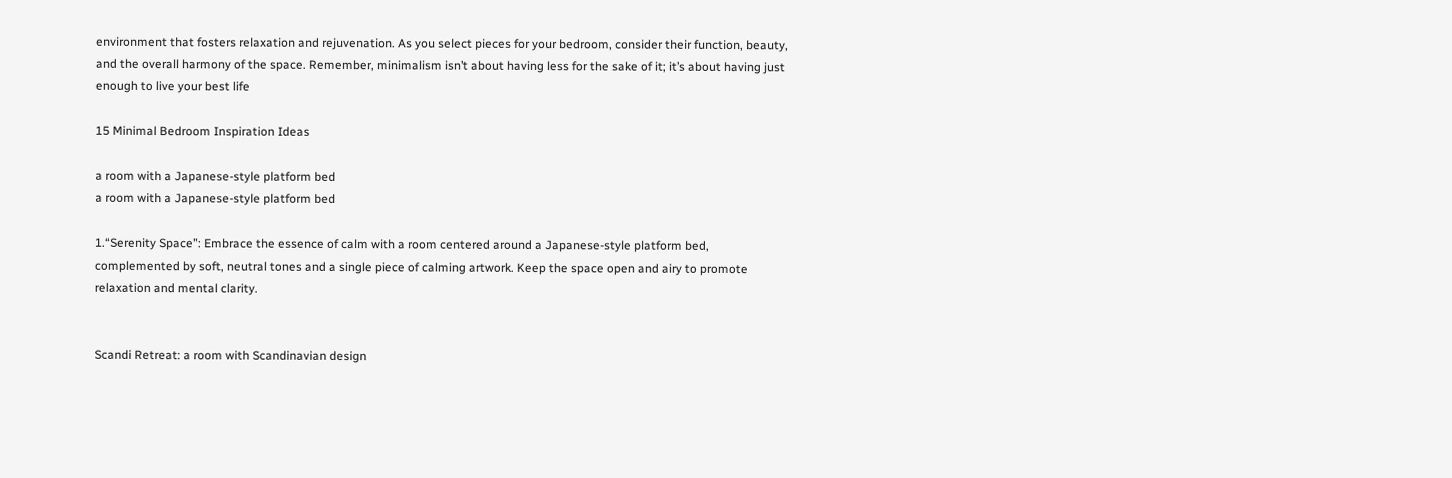environment that fosters relaxation and rejuvenation. As you select pieces for your bedroom, consider their function, beauty, and the overall harmony of the space. Remember, minimalism isn’t about having less for the sake of it; it’s about having just enough to live your best life

15 Minimal Bedroom Inspiration Ideas

a room with a Japanese-style platform bed
a room with a Japanese-style platform bed

1.“Serenity Space”: Embrace the essence of calm with a room centered around a Japanese-style platform bed, complemented by soft, neutral tones and a single piece of calming artwork. Keep the space open and airy to promote relaxation and mental clarity.


Scandi Retreat: a room with Scandinavian design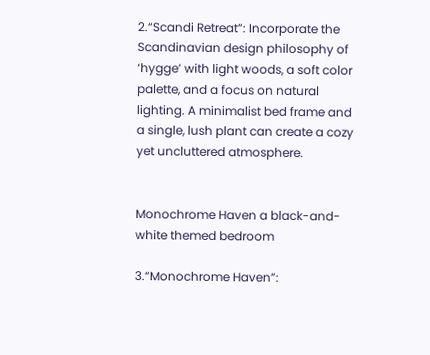2.“Scandi Retreat”: Incorporate the Scandinavian design philosophy of ‘hygge’ with light woods, a soft color palette, and a focus on natural lighting. A minimalist bed frame and a single, lush plant can create a cozy yet uncluttered atmosphere.


Monochrome Haven a black-and-white themed bedroom

3.“Monochrome Haven”: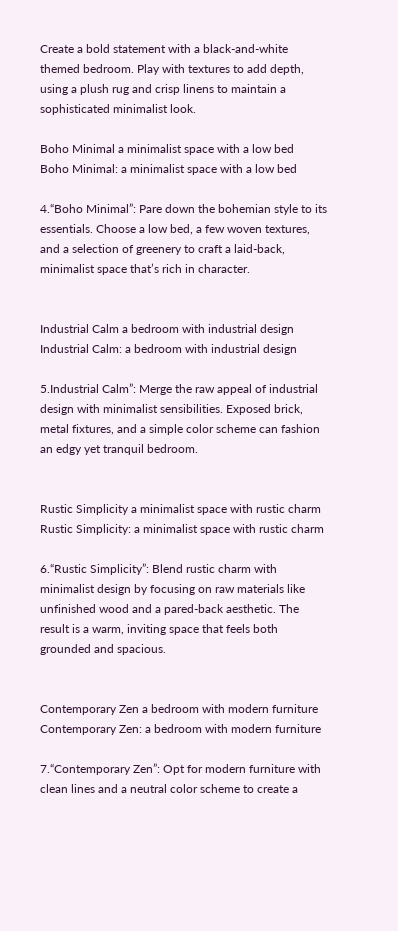Create a bold statement with a black-and-white themed bedroom. Play with textures to add depth, using a plush rug and crisp linens to maintain a sophisticated minimalist look.

Boho Minimal a minimalist space with a low bed
Boho Minimal: a minimalist space with a low bed

4.“Boho Minimal”: Pare down the bohemian style to its essentials. Choose a low bed, a few woven textures, and a selection of greenery to craft a laid-back, minimalist space that’s rich in character.


Industrial Calm a bedroom with industrial design
Industrial Calm: a bedroom with industrial design

5.Industrial Calm”: Merge the raw appeal of industrial design with minimalist sensibilities. Exposed brick, metal fixtures, and a simple color scheme can fashion an edgy yet tranquil bedroom.


Rustic Simplicity a minimalist space with rustic charm
Rustic Simplicity: a minimalist space with rustic charm

6.“Rustic Simplicity”: Blend rustic charm with minimalist design by focusing on raw materials like unfinished wood and a pared-back aesthetic. The result is a warm, inviting space that feels both grounded and spacious.


Contemporary Zen a bedroom with modern furniture
Contemporary Zen: a bedroom with modern furniture

7.“Contemporary Zen”: Opt for modern furniture with clean lines and a neutral color scheme to create a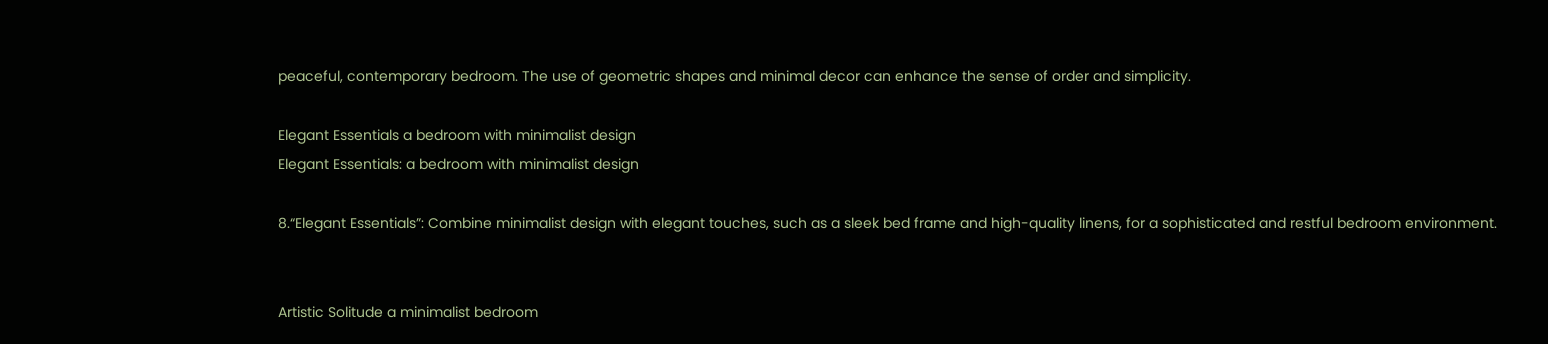peaceful, contemporary bedroom. The use of geometric shapes and minimal decor can enhance the sense of order and simplicity.

Elegant Essentials a bedroom with minimalist design
Elegant Essentials: a bedroom with minimalist design

8.“Elegant Essentials”: Combine minimalist design with elegant touches, such as a sleek bed frame and high-quality linens, for a sophisticated and restful bedroom environment.


Artistic Solitude a minimalist bedroom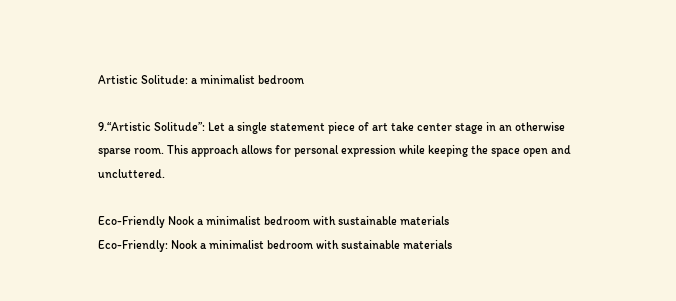Artistic Solitude: a minimalist bedroom

9.“Artistic Solitude”: Let a single statement piece of art take center stage in an otherwise sparse room. This approach allows for personal expression while keeping the space open and uncluttered.

Eco-Friendly Nook a minimalist bedroom with sustainable materials
Eco-Friendly: Nook a minimalist bedroom with sustainable materials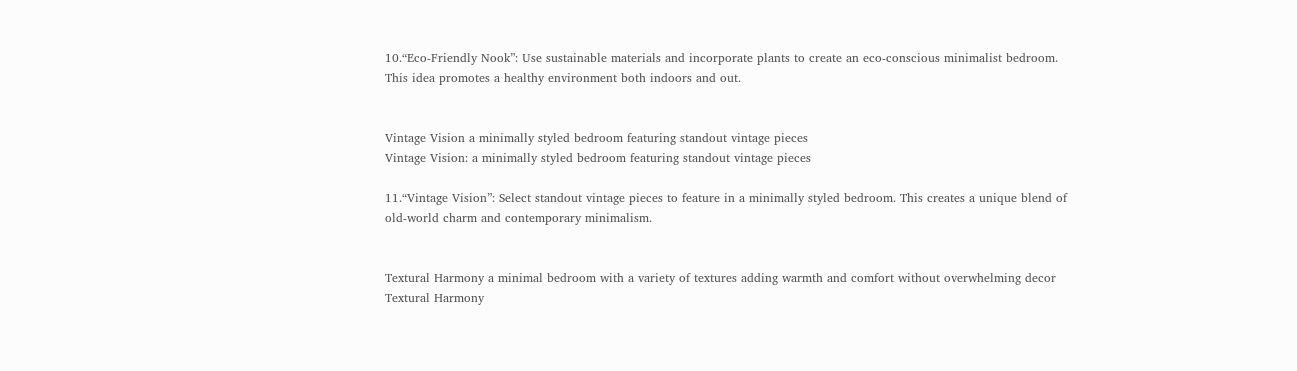10.“Eco-Friendly Nook”: Use sustainable materials and incorporate plants to create an eco-conscious minimalist bedroom. This idea promotes a healthy environment both indoors and out.


Vintage Vision a minimally styled bedroom featuring standout vintage pieces
Vintage Vision: a minimally styled bedroom featuring standout vintage pieces

11.“Vintage Vision”: Select standout vintage pieces to feature in a minimally styled bedroom. This creates a unique blend of old-world charm and contemporary minimalism.


Textural Harmony a minimal bedroom with a variety of textures adding warmth and comfort without overwhelming decor
Textural Harmony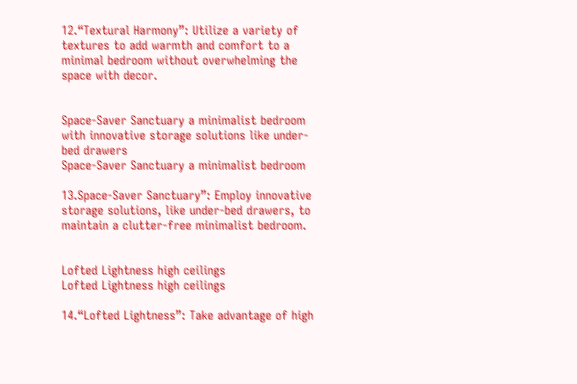12.“Textural Harmony”: Utilize a variety of textures to add warmth and comfort to a minimal bedroom without overwhelming the space with decor.


Space-Saver Sanctuary a minimalist bedroom with innovative storage solutions like under-bed drawers
Space-Saver Sanctuary a minimalist bedroom

13.Space-Saver Sanctuary”: Employ innovative storage solutions, like under-bed drawers, to maintain a clutter-free minimalist bedroom.


Lofted Lightness high ceilings
Lofted Lightness high ceilings

14.“Lofted Lightness”: Take advantage of high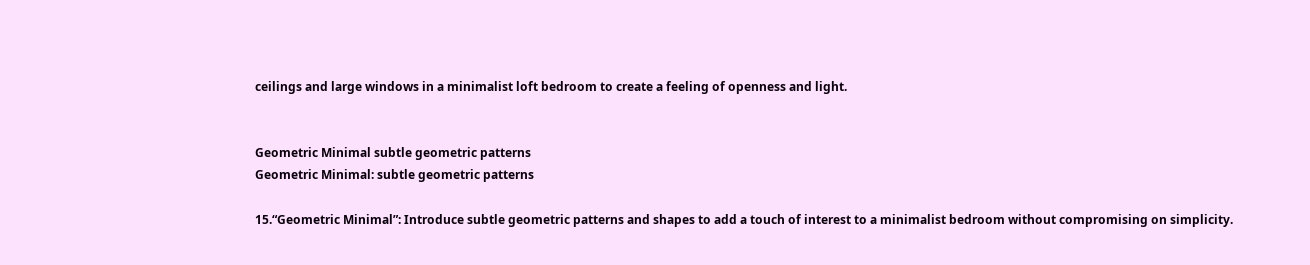ceilings and large windows in a minimalist loft bedroom to create a feeling of openness and light.


Geometric Minimal subtle geometric patterns
Geometric Minimal: subtle geometric patterns

15.“Geometric Minimal”: Introduce subtle geometric patterns and shapes to add a touch of interest to a minimalist bedroom without compromising on simplicity.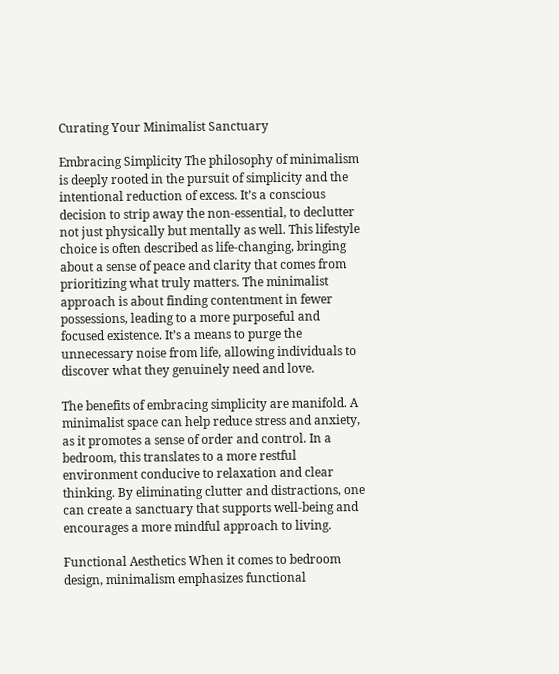Curating Your Minimalist Sanctuary

Embracing Simplicity The philosophy of minimalism is deeply rooted in the pursuit of simplicity and the intentional reduction of excess. It’s a conscious decision to strip away the non-essential, to declutter not just physically but mentally as well. This lifestyle choice is often described as life-changing, bringing about a sense of peace and clarity that comes from prioritizing what truly matters. The minimalist approach is about finding contentment in fewer possessions, leading to a more purposeful and focused existence. It’s a means to purge the unnecessary noise from life, allowing individuals to discover what they genuinely need and love.

The benefits of embracing simplicity are manifold. A minimalist space can help reduce stress and anxiety, as it promotes a sense of order and control. In a bedroom, this translates to a more restful environment conducive to relaxation and clear thinking. By eliminating clutter and distractions, one can create a sanctuary that supports well-being and encourages a more mindful approach to living.

Functional Aesthetics When it comes to bedroom design, minimalism emphasizes functional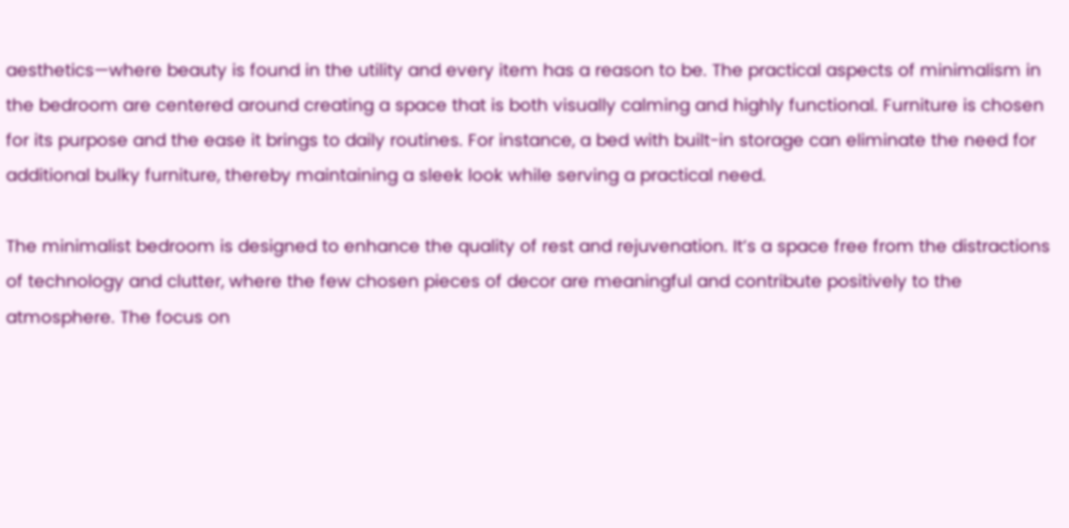aesthetics—where beauty is found in the utility and every item has a reason to be. The practical aspects of minimalism in the bedroom are centered around creating a space that is both visually calming and highly functional. Furniture is chosen for its purpose and the ease it brings to daily routines. For instance, a bed with built-in storage can eliminate the need for additional bulky furniture, thereby maintaining a sleek look while serving a practical need.

The minimalist bedroom is designed to enhance the quality of rest and rejuvenation. It’s a space free from the distractions of technology and clutter, where the few chosen pieces of decor are meaningful and contribute positively to the atmosphere. The focus on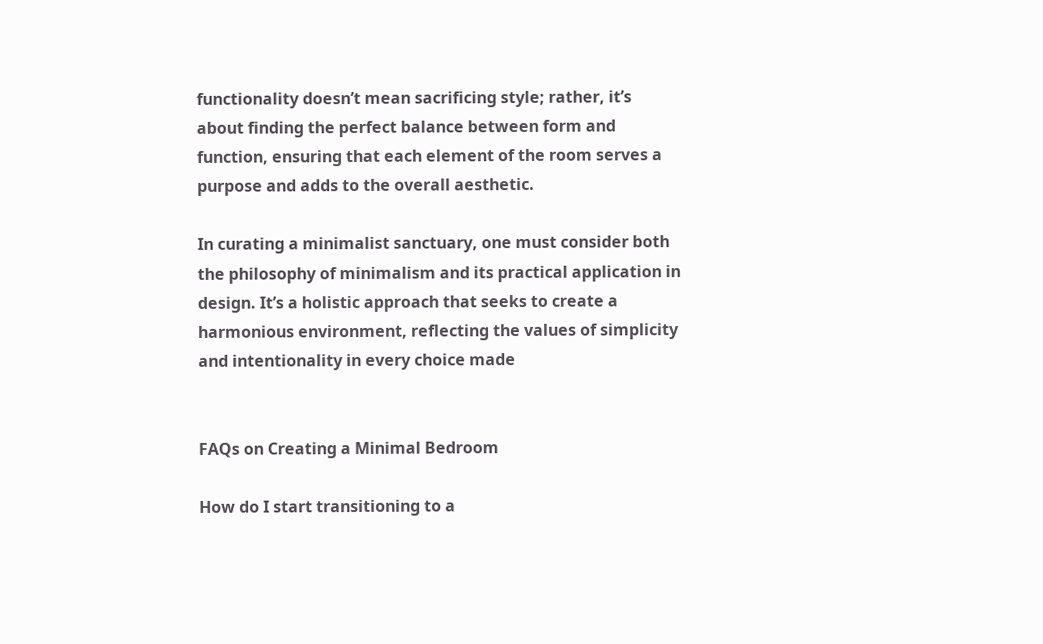functionality doesn’t mean sacrificing style; rather, it’s about finding the perfect balance between form and function, ensuring that each element of the room serves a purpose and adds to the overall aesthetic.

In curating a minimalist sanctuary, one must consider both the philosophy of minimalism and its practical application in design. It’s a holistic approach that seeks to create a harmonious environment, reflecting the values of simplicity and intentionality in every choice made


FAQs on Creating a Minimal Bedroom

How do I start transitioning to a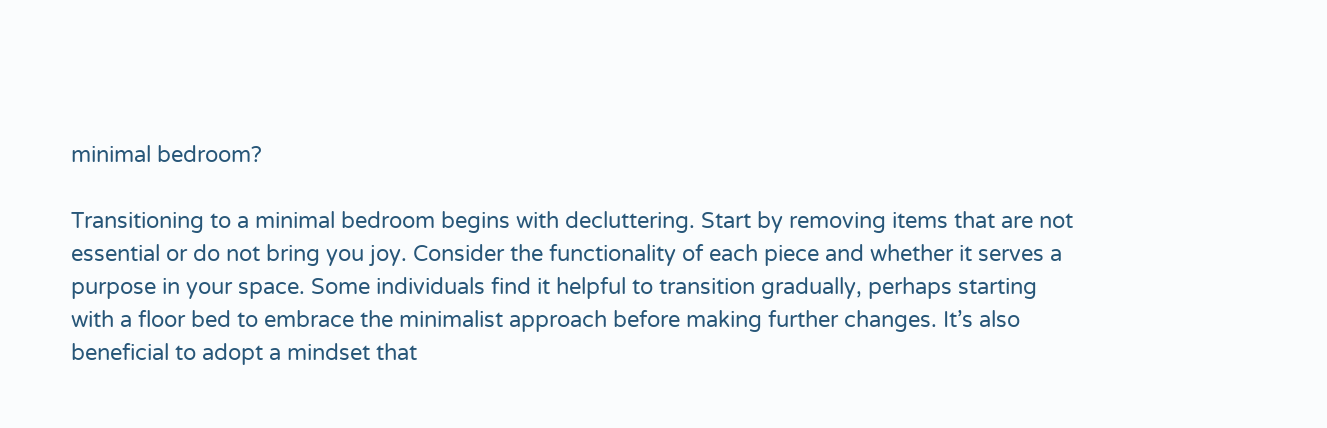minimal bedroom?

Transitioning to a minimal bedroom begins with decluttering. Start by removing items that are not essential or do not bring you joy. Consider the functionality of each piece and whether it serves a purpose in your space. Some individuals find it helpful to transition gradually, perhaps starting with a floor bed to embrace the minimalist approach before making further changes. It’s also beneficial to adopt a mindset that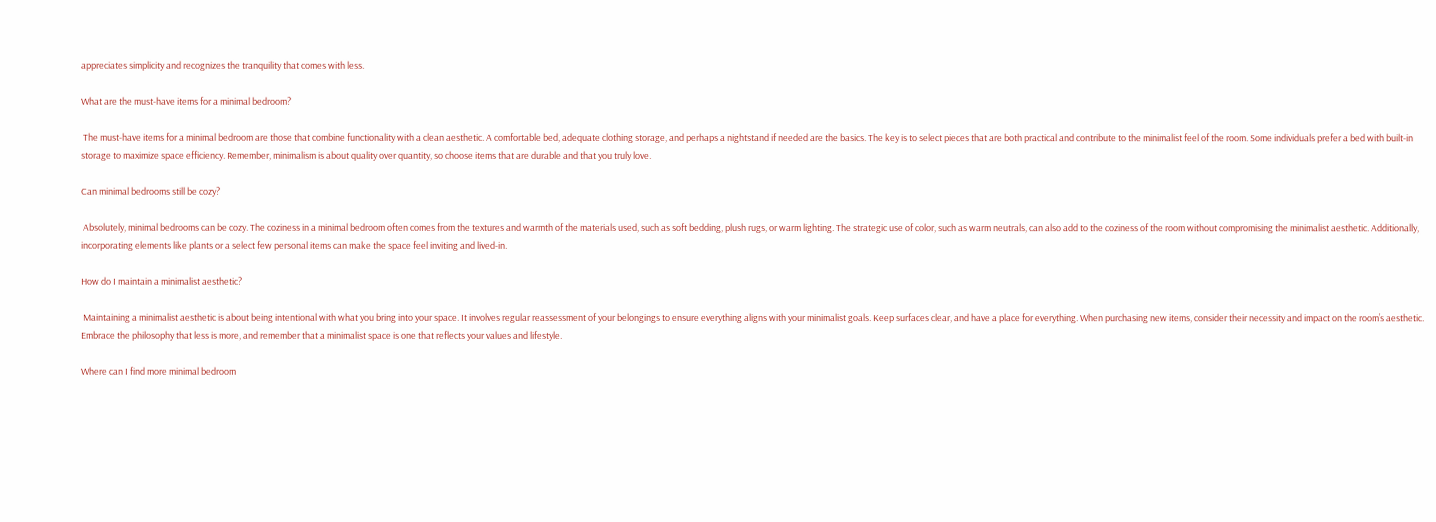appreciates simplicity and recognizes the tranquility that comes with less.

What are the must-have items for a minimal bedroom?

 The must-have items for a minimal bedroom are those that combine functionality with a clean aesthetic. A comfortable bed, adequate clothing storage, and perhaps a nightstand if needed are the basics. The key is to select pieces that are both practical and contribute to the minimalist feel of the room. Some individuals prefer a bed with built-in storage to maximize space efficiency. Remember, minimalism is about quality over quantity, so choose items that are durable and that you truly love.

Can minimal bedrooms still be cozy?

 Absolutely, minimal bedrooms can be cozy. The coziness in a minimal bedroom often comes from the textures and warmth of the materials used, such as soft bedding, plush rugs, or warm lighting. The strategic use of color, such as warm neutrals, can also add to the coziness of the room without compromising the minimalist aesthetic. Additionally, incorporating elements like plants or a select few personal items can make the space feel inviting and lived-in.

How do I maintain a minimalist aesthetic?

 Maintaining a minimalist aesthetic is about being intentional with what you bring into your space. It involves regular reassessment of your belongings to ensure everything aligns with your minimalist goals. Keep surfaces clear, and have a place for everything. When purchasing new items, consider their necessity and impact on the room’s aesthetic. Embrace the philosophy that less is more, and remember that a minimalist space is one that reflects your values and lifestyle.

Where can I find more minimal bedroom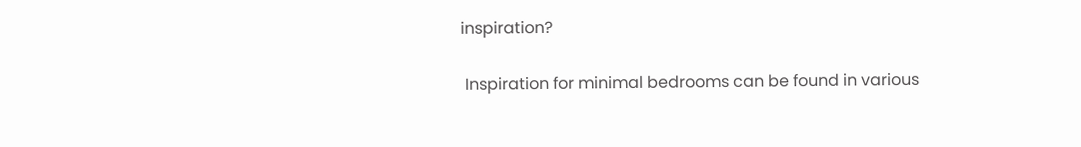inspiration?

 Inspiration for minimal bedrooms can be found in various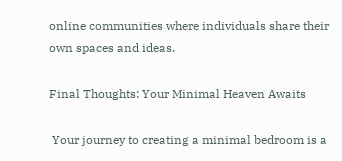online communities where individuals share their own spaces and ideas.

Final Thoughts: Your Minimal Heaven Awaits

 Your journey to creating a minimal bedroom is a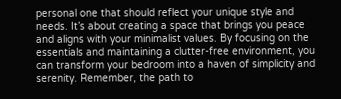personal one that should reflect your unique style and needs. It’s about creating a space that brings you peace and aligns with your minimalist values. By focusing on the essentials and maintaining a clutter-free environment, you can transform your bedroom into a haven of simplicity and serenity. Remember, the path to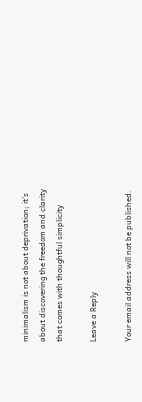minimalism is not about deprivation; it’s about discovering the freedom and clarity that comes with thoughtful simplicity

Leave a Reply

Your email address will not be published.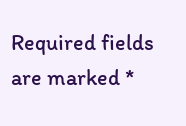Required fields are marked *